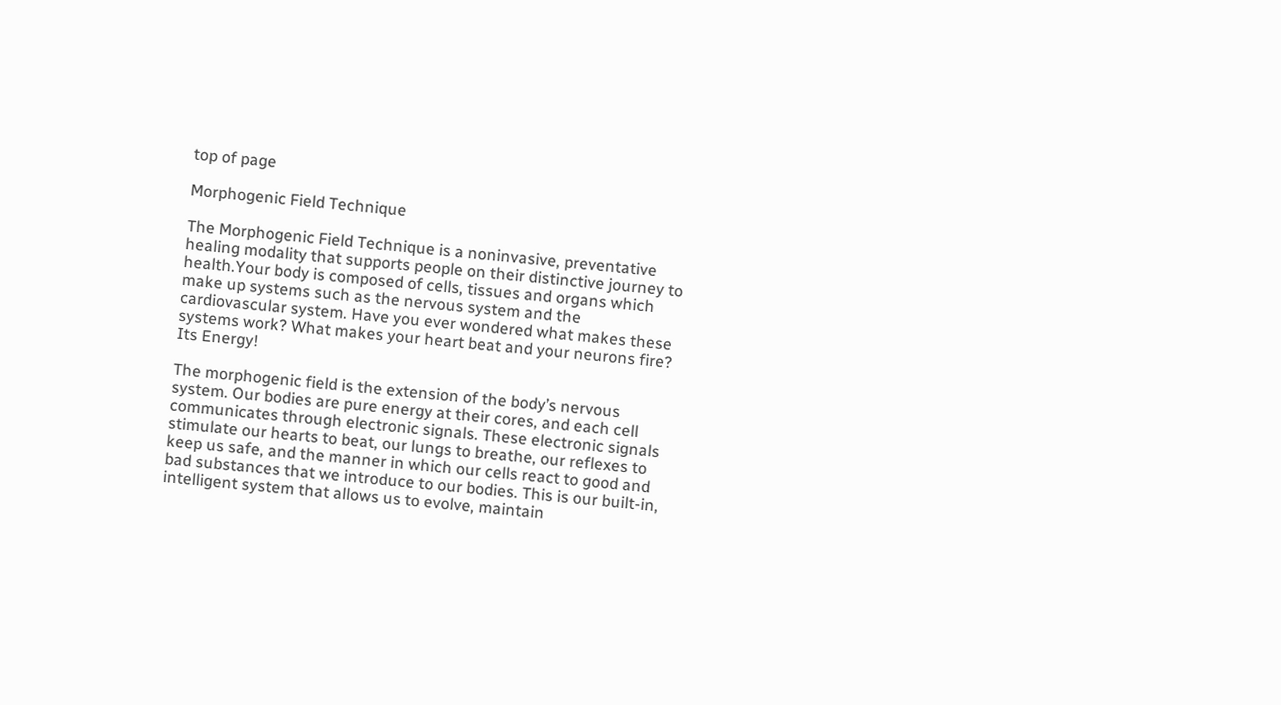top of page

Morphogenic Field Technique

The Morphogenic Field Technique is a noninvasive, preventative healing modality that supports people on their distinctive journey to health.Your body is composed of cells, tissues and organs which make up systems such as the nervous system and the cardiovascular system. Have you ever wondered what makes these systems work? What makes your heart beat and your neurons fire? Its Energy!

The morphogenic field is the extension of the body’s nervous system. Our bodies are pure energy at their cores, and each cell communicates through electronic signals. These electronic signals stimulate our hearts to beat, our lungs to breathe, our reflexes to keep us safe, and the manner in which our cells react to good and bad substances that we introduce to our bodies. This is our built-in, intelligent system that allows us to evolve, maintain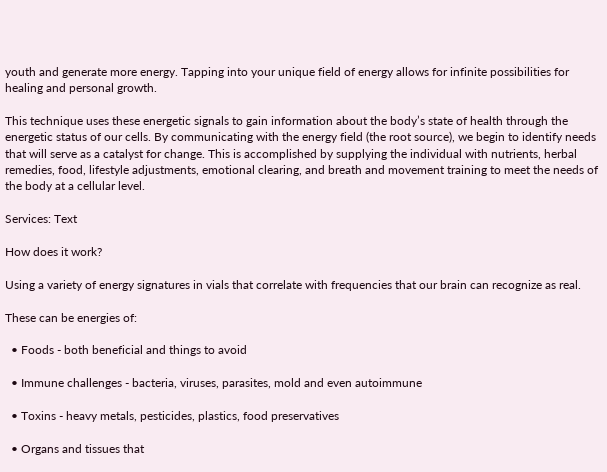youth and generate more energy. Tapping into your unique field of energy allows for infinite possibilities for healing and personal growth.

This technique uses these energetic signals to gain information about the body’s state of health through the energetic status of our cells. By communicating with the energy field (the root source), we begin to identify needs that will serve as a catalyst for change. This is accomplished by supplying the individual with nutrients, herbal remedies, food, lifestyle adjustments, emotional clearing, and breath and movement training to meet the needs of the body at a cellular level.

Services: Text

How does it work?

Using a variety of energy signatures in vials that correlate with frequencies that our brain can recognize as real.

These can be energies of:

  • Foods - both beneficial and things to avoid

  • Immune challenges - bacteria, viruses, parasites, mold and even autoimmune

  • Toxins - heavy metals, pesticides, plastics, food preservatives

  • Organs and tissues that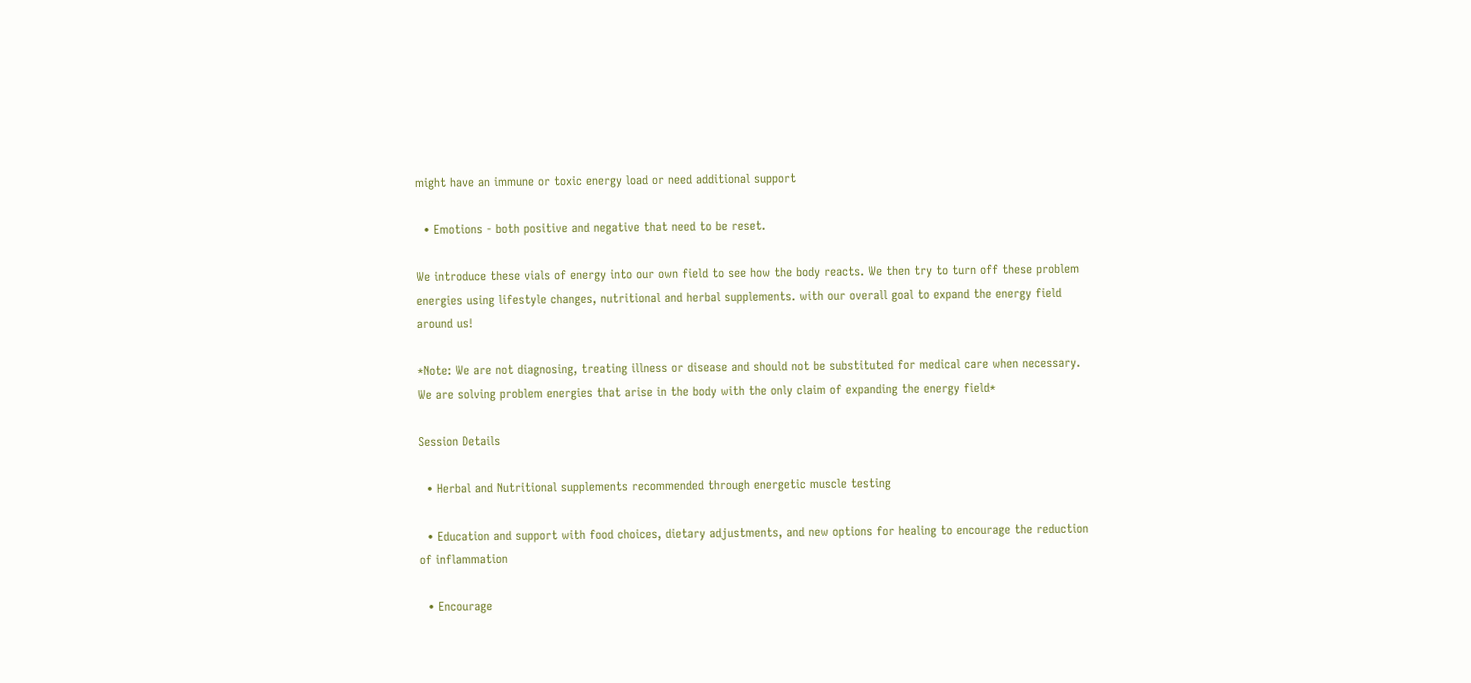might have an immune or toxic energy load or need additional support

  • Emotions - both positive and negative that need to be reset.

We introduce these vials of energy into our own field to see how the body reacts. We then try to turn off these problem energies using lifestyle changes, nutritional and herbal supplements. with our overall goal to expand the energy field around us!

*Note: We are not diagnosing, treating illness or disease and should not be substituted for medical care when necessary. We are solving problem energies that arise in the body with the only claim of expanding the energy field*

Session Details

  • Herbal and Nutritional supplements recommended through energetic muscle testing

  • Education and support with food choices, dietary adjustments, and new options for healing to encourage the reduction of inflammation

  • Encourage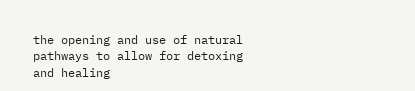the opening and use of natural pathways to allow for detoxing and healing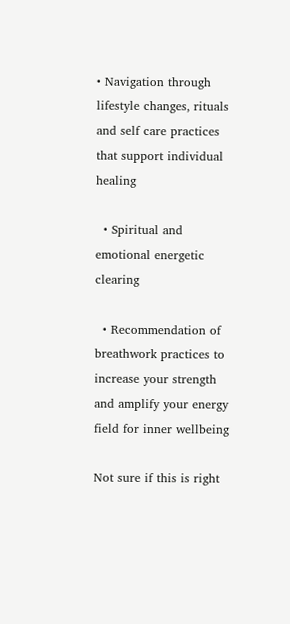• Navigation through lifestyle changes, rituals and self care practices that support individual healing

  • Spiritual and emotional energetic clearing

  • Recommendation of breathwork practices to increase your strength and amplify your energy field for inner wellbeing

Not sure if this is right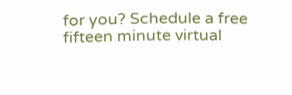for you? Schedule a free fifteen minute virtual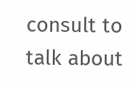consult to talk about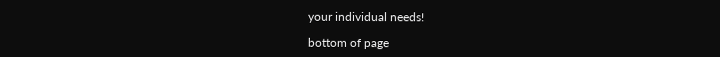your individual needs!

bottom of page